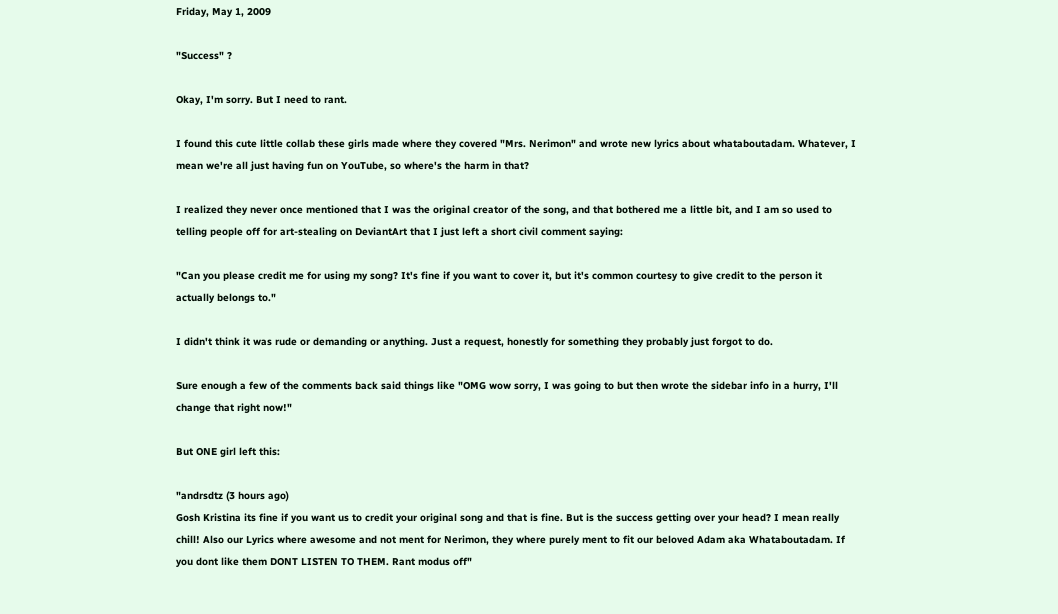Friday, May 1, 2009

"Success" ?

Okay, I'm sorry. But I need to rant.

I found this cute little collab these girls made where they covered "Mrs. Nerimon" and wrote new lyrics about whataboutadam. Whatever, I mean we're all just having fun on YouTube, so where's the harm in that?

I realized they never once mentioned that I was the original creator of the song, and that bothered me a little bit, and I am so used to telling people off for art-stealing on DeviantArt that I just left a short civil comment saying:

"Can you please credit me for using my song? It's fine if you want to cover it, but it's common courtesy to give credit to the person it actually belongs to."

I didn't think it was rude or demanding or anything. Just a request, honestly for something they probably just forgot to do.

Sure enough a few of the comments back said things like "OMG wow sorry, I was going to but then wrote the sidebar info in a hurry, I'll change that right now!"

But ONE girl left this:

"andrsdtz (3 hours ago)
Gosh Kristina its fine if you want us to credit your original song and that is fine. But is the success getting over your head? I mean really chill! Also our Lyrics where awesome and not ment for Nerimon, they where purely ment to fit our beloved Adam aka Whataboutadam. If you dont like them DONT LISTEN TO THEM. Rant modus off"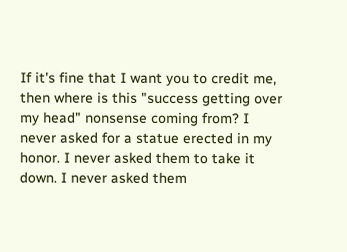If it's fine that I want you to credit me, then where is this "success getting over my head" nonsense coming from? I never asked for a statue erected in my honor. I never asked them to take it down. I never asked them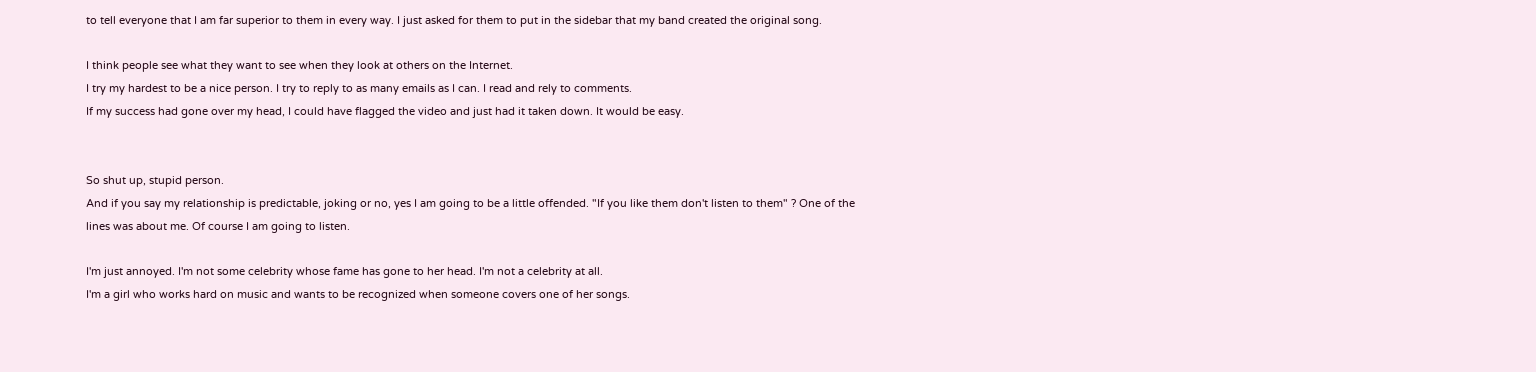to tell everyone that I am far superior to them in every way. I just asked for them to put in the sidebar that my band created the original song.

I think people see what they want to see when they look at others on the Internet.
I try my hardest to be a nice person. I try to reply to as many emails as I can. I read and rely to comments.
If my success had gone over my head, I could have flagged the video and just had it taken down. It would be easy.


So shut up, stupid person.
And if you say my relationship is predictable, joking or no, yes I am going to be a little offended. "If you like them don't listen to them" ? One of the lines was about me. Of course I am going to listen.

I'm just annoyed. I'm not some celebrity whose fame has gone to her head. I'm not a celebrity at all.
I'm a girl who works hard on music and wants to be recognized when someone covers one of her songs.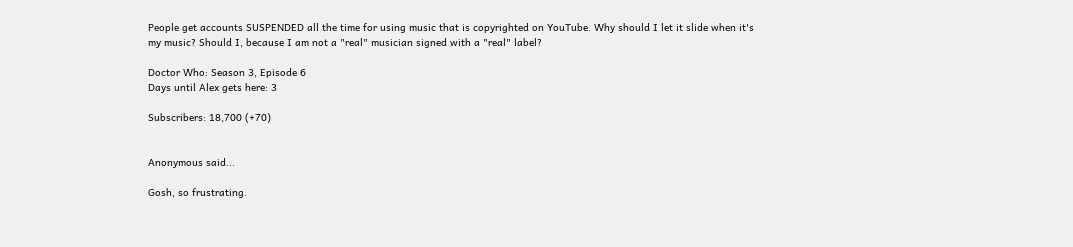People get accounts SUSPENDED all the time for using music that is copyrighted on YouTube. Why should I let it slide when it's my music? Should I, because I am not a "real" musician signed with a "real" label?

Doctor Who: Season 3, Episode 6
Days until Alex gets here: 3

Subscribers: 18,700 (+70)


Anonymous said...

Gosh, so frustrating.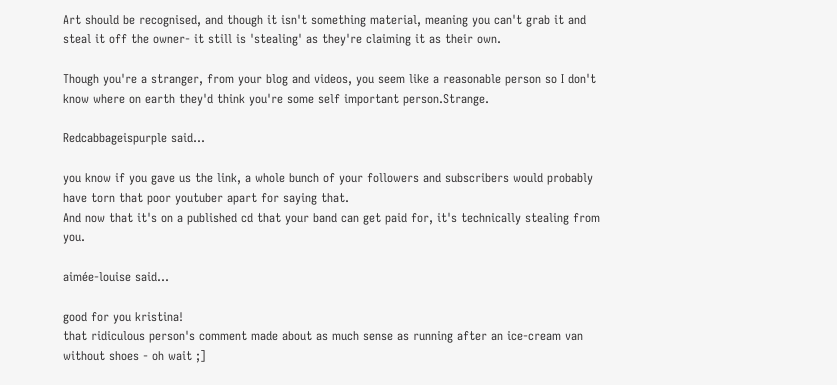Art should be recognised, and though it isn't something material, meaning you can't grab it and steal it off the owner- it still is 'stealing' as they're claiming it as their own.

Though you're a stranger, from your blog and videos, you seem like a reasonable person so I don't know where on earth they'd think you're some self important person.Strange.

Redcabbageispurple said...

you know if you gave us the link, a whole bunch of your followers and subscribers would probably have torn that poor youtuber apart for saying that.
And now that it's on a published cd that your band can get paid for, it's technically stealing from you.

aimée-louise said...

good for you kristina!
that ridiculous person's comment made about as much sense as running after an ice-cream van without shoes - oh wait ;]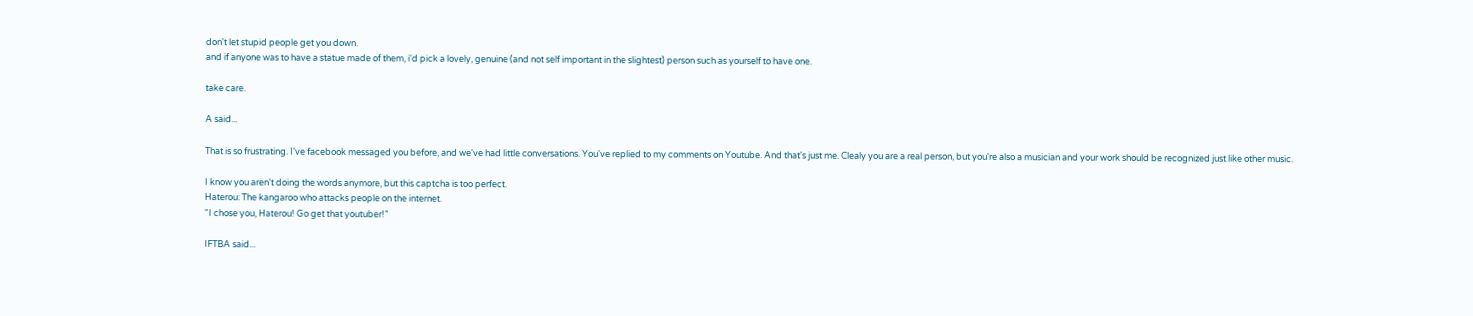don't let stupid people get you down.
and if anyone was to have a statue made of them, i'd pick a lovely, genuine (and not self important in the slightest) person such as yourself to have one.

take care.

A said...

That is so frustrating. I've facebook messaged you before, and we've had little conversations. You've replied to my comments on Youtube. And that's just me. Clealy you are a real person, but you're also a musician and your work should be recognized just like other music.

I know you aren't doing the words anymore, but this captcha is too perfect.
Haterou: The kangaroo who attacks people on the internet.
"I chose you, Haterou! Go get that youtuber!"

IFTBA said...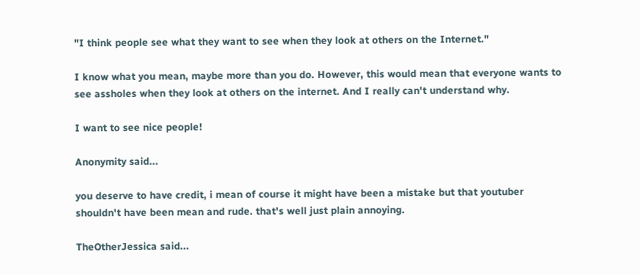"I think people see what they want to see when they look at others on the Internet."

I know what you mean, maybe more than you do. However, this would mean that everyone wants to see assholes when they look at others on the internet. And I really can't understand why.

I want to see nice people!

Anonymity said...

you deserve to have credit, i mean of course it might have been a mistake but that youtuber shouldn't have been mean and rude. that's well just plain annoying.

TheOtherJessica said...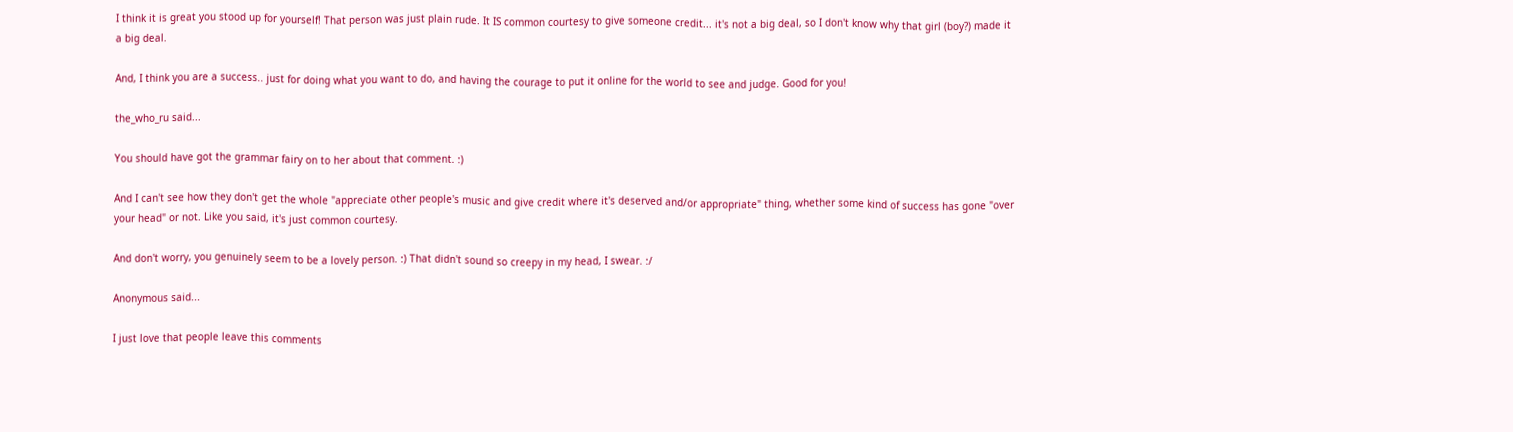I think it is great you stood up for yourself! That person was just plain rude. It IS common courtesy to give someone credit... it's not a big deal, so I don't know why that girl (boy?) made it a big deal.

And, I think you are a success.. just for doing what you want to do, and having the courage to put it online for the world to see and judge. Good for you!

the_who_ru said...

You should have got the grammar fairy on to her about that comment. :)

And I can't see how they don't get the whole "appreciate other people's music and give credit where it's deserved and/or appropriate" thing, whether some kind of success has gone "over your head" or not. Like you said, it's just common courtesy.

And don't worry, you genuinely seem to be a lovely person. :) That didn't sound so creepy in my head, I swear. :/

Anonymous said...

I just love that people leave this comments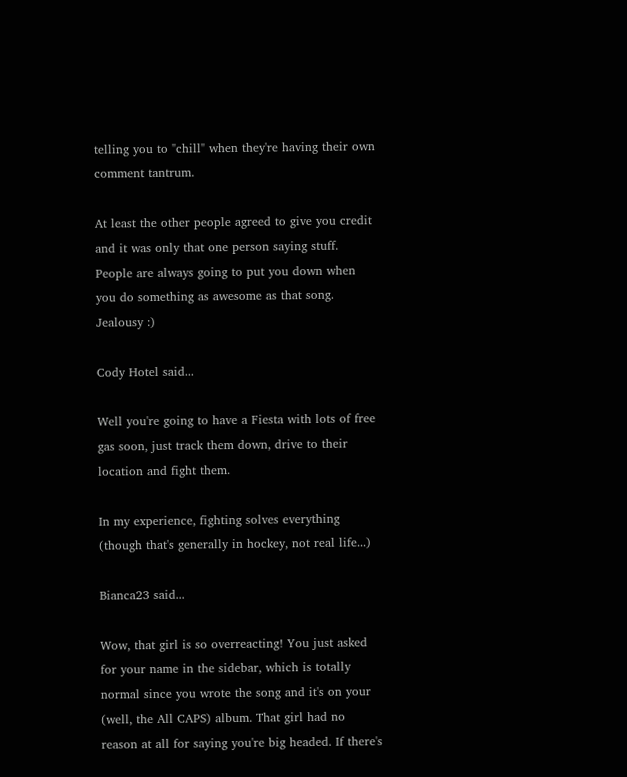telling you to "chill" when they're having their own comment tantrum.

At least the other people agreed to give you credit and it was only that one person saying stuff. People are always going to put you down when you do something as awesome as that song. Jealousy :)

Cody Hotel said...

Well you're going to have a Fiesta with lots of free gas soon, just track them down, drive to their location and fight them.

In my experience, fighting solves everything (though that's generally in hockey, not real life...)

Bianca23 said...

Wow, that girl is so overreacting! You just asked for your name in the sidebar, which is totally normal since you wrote the song and it's on your (well, the All CAPS) album. That girl had no reason at all for saying you're big headed. If there's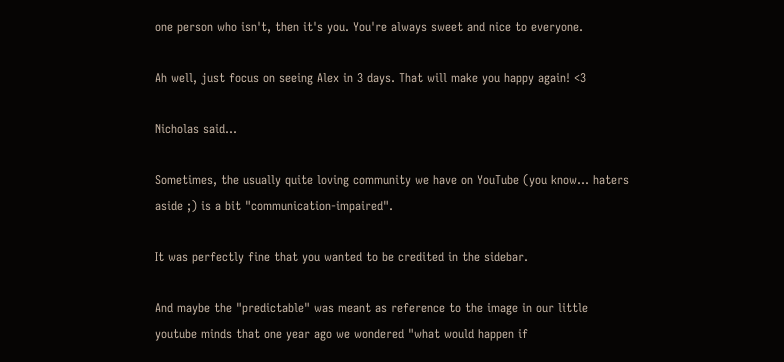one person who isn't, then it's you. You're always sweet and nice to everyone.

Ah well, just focus on seeing Alex in 3 days. That will make you happy again! <3

Nicholas said...

Sometimes, the usually quite loving community we have on YouTube (you know... haters aside ;) is a bit "communication-impaired".

It was perfectly fine that you wanted to be credited in the sidebar.

And maybe the "predictable" was meant as reference to the image in our little youtube minds that one year ago we wondered "what would happen if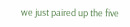we just paired up the five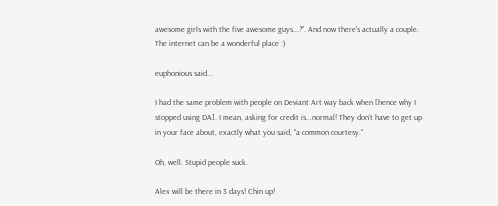awesome girls with the five awesome guys...?". And now there's actually a couple. The internet can be a wonderful place :)

euphonious said...

I had the same problem with people on Deviant Art way back when [hence why I stopped using DA]. I mean, asking for credit is...normal! They don't have to get up in your face about, exactly what you said, "a common courtesy."

Oh, well. Stupid people suck.

Alex will be there in 3 days! Chin up!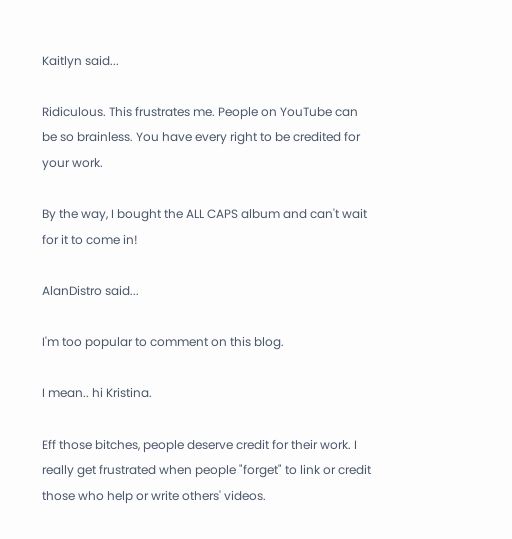Kaitlyn said...

Ridiculous. This frustrates me. People on YouTube can be so brainless. You have every right to be credited for your work.

By the way, I bought the ALL CAPS album and can't wait for it to come in!

AlanDistro said...

I'm too popular to comment on this blog.

I mean.. hi Kristina.

Eff those bitches, people deserve credit for their work. I really get frustrated when people "forget" to link or credit those who help or write others' videos.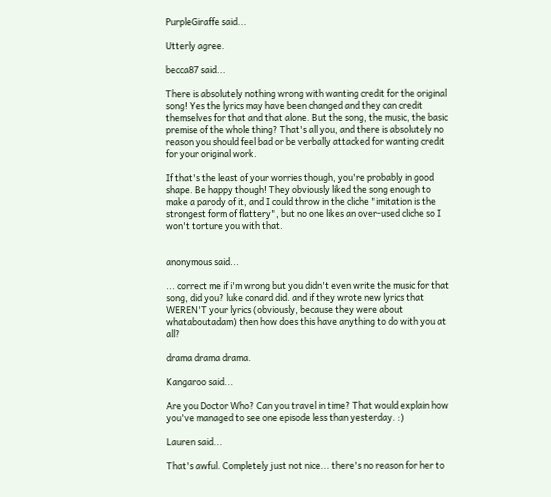PurpleGiraffe said...

Utterly agree.

becca87 said...

There is absolutely nothing wrong with wanting credit for the original song! Yes the lyrics may have been changed and they can credit themselves for that and that alone. But the song, the music, the basic premise of the whole thing? That's all you, and there is absolutely no reason you should feel bad or be verbally attacked for wanting credit for your original work.

If that's the least of your worries though, you're probably in good shape. Be happy though! They obviously liked the song enough to make a parody of it, and I could throw in the cliche "imitation is the strongest form of flattery", but no one likes an over-used cliche so I won't torture you with that.


anonymous said...

... correct me if i'm wrong but you didn't even write the music for that song, did you? luke conard did. and if they wrote new lyrics that WEREN'T your lyrics (obviously, because they were about whataboutadam) then how does this have anything to do with you at all?

drama drama drama.

Kangaroo said...

Are you Doctor Who? Can you travel in time? That would explain how you've managed to see one episode less than yesterday. :)

Lauren said...

That's awful. Completely just not nice... there's no reason for her to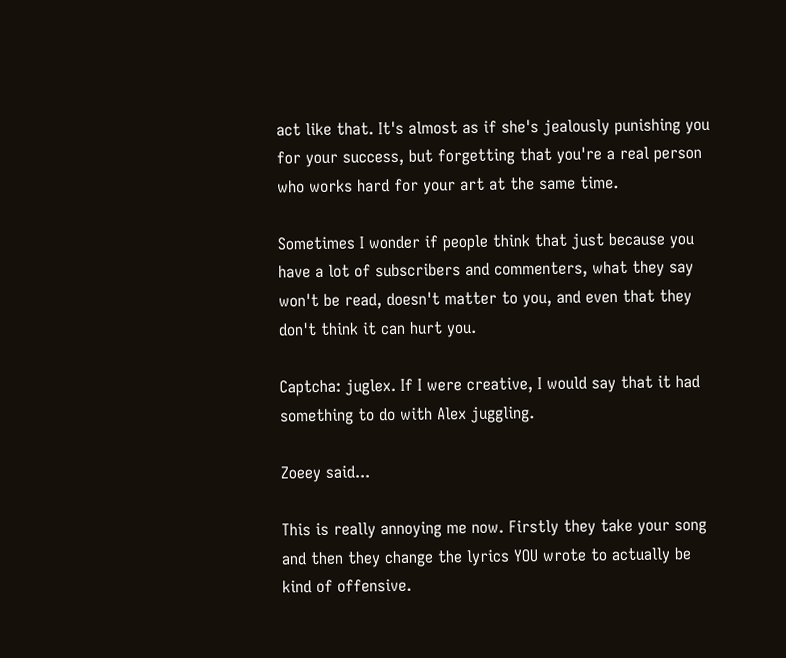act like that. It's almost as if she's jealously punishing you for your success, but forgetting that you're a real person who works hard for your art at the same time.

Sometimes I wonder if people think that just because you have a lot of subscribers and commenters, what they say won't be read, doesn't matter to you, and even that they don't think it can hurt you.

Captcha: juglex. If I were creative, I would say that it had something to do with Alex juggling.

Zoeey said...

This is really annoying me now. Firstly they take your song and then they change the lyrics YOU wrote to actually be kind of offensive.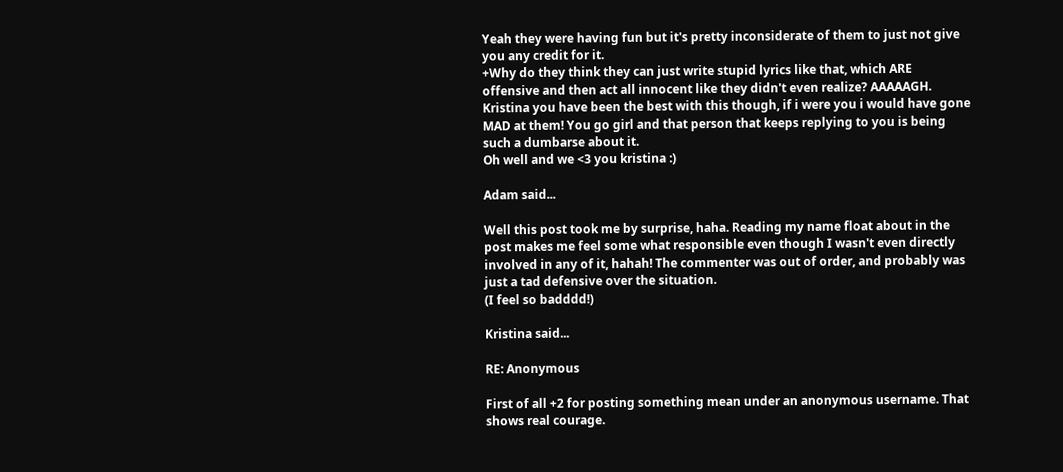Yeah they were having fun but it's pretty inconsiderate of them to just not give you any credit for it.
+Why do they think they can just write stupid lyrics like that, which ARE offensive and then act all innocent like they didn't even realize? AAAAAGH. Kristina you have been the best with this though, if i were you i would have gone MAD at them! You go girl and that person that keeps replying to you is being such a dumbarse about it.
Oh well and we <3 you kristina :)

Adam said...

Well this post took me by surprise, haha. Reading my name float about in the post makes me feel some what responsible even though I wasn't even directly involved in any of it, hahah! The commenter was out of order, and probably was just a tad defensive over the situation.
(I feel so badddd!)

Kristina said...

RE: Anonymous

First of all +2 for posting something mean under an anonymous username. That shows real courage.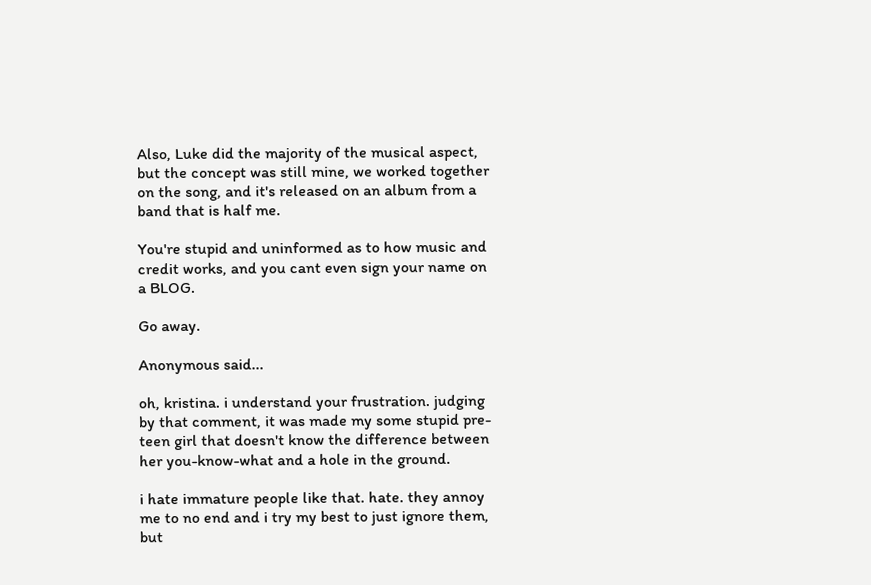Also, Luke did the majority of the musical aspect, but the concept was still mine, we worked together on the song, and it's released on an album from a band that is half me.

You're stupid and uninformed as to how music and credit works, and you cant even sign your name on a BLOG.

Go away.

Anonymous said...

oh, kristina. i understand your frustration. judging by that comment, it was made my some stupid pre-teen girl that doesn't know the difference between her you-know-what and a hole in the ground.

i hate immature people like that. hate. they annoy me to no end and i try my best to just ignore them, but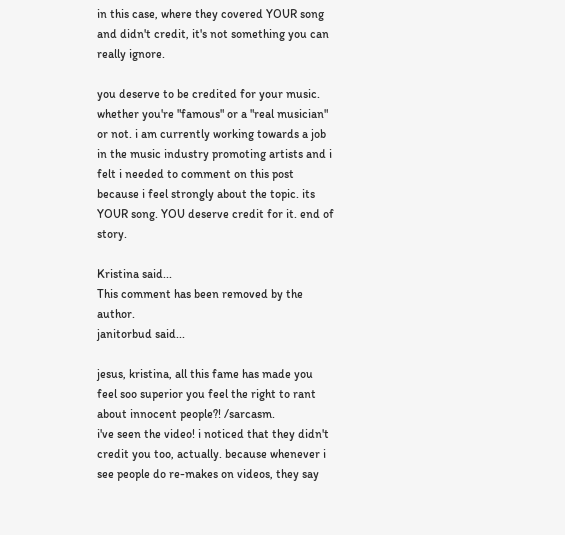in this case, where they covered YOUR song and didn't credit, it's not something you can really ignore.

you deserve to be credited for your music. whether you're "famous" or a "real musician" or not. i am currently working towards a job in the music industry promoting artists and i felt i needed to comment on this post because i feel strongly about the topic. its YOUR song. YOU deserve credit for it. end of story.

Kristina said...
This comment has been removed by the author.
janitorbud said...

jesus, kristina, all this fame has made you feel soo superior you feel the right to rant about innocent people?! /sarcasm.
i've seen the video! i noticed that they didn't credit you too, actually. because whenever i see people do re-makes on videos, they say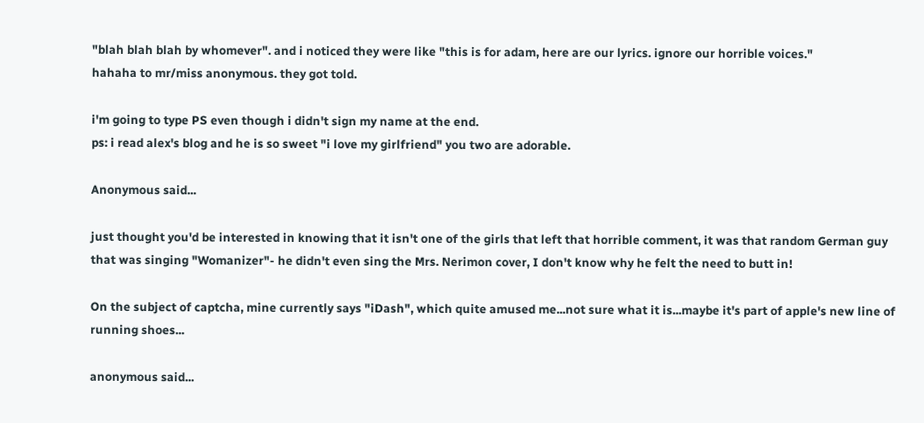"blah blah blah by whomever". and i noticed they were like "this is for adam, here are our lyrics. ignore our horrible voices."
hahaha to mr/miss anonymous. they got told.

i'm going to type PS even though i didn't sign my name at the end.
ps: i read alex's blog and he is so sweet "i love my girlfriend" you two are adorable.

Anonymous said...

just thought you'd be interested in knowing that it isn't one of the girls that left that horrible comment, it was that random German guy that was singing "Womanizer"- he didn't even sing the Mrs. Nerimon cover, I don't know why he felt the need to butt in!

On the subject of captcha, mine currently says "iDash", which quite amused me...not sure what it is...maybe it's part of apple's new line of running shoes...

anonymous said...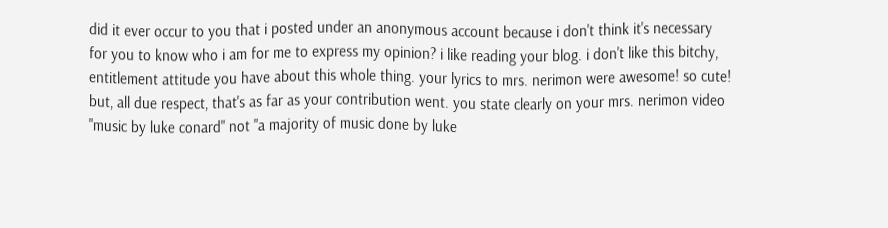did it ever occur to you that i posted under an anonymous account because i don't think it's necessary for you to know who i am for me to express my opinion? i like reading your blog. i don't like this bitchy, entitlement attitude you have about this whole thing. your lyrics to mrs. nerimon were awesome! so cute! but, all due respect, that's as far as your contribution went. you state clearly on your mrs. nerimon video "music by luke conard" not "a majority of music done by luke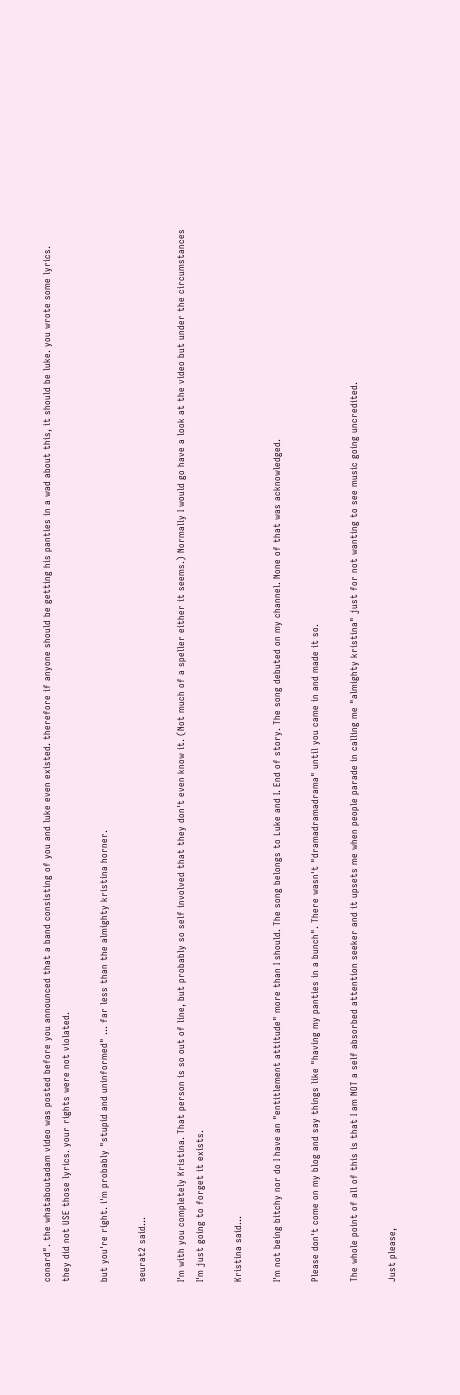conard". the whataboutadam video was posted before you announced that a band consisting of you and luke even existed. therefore if anyone should be getting his panties in a wad about this, it should be luke. you wrote some lyrics. they did not USE those lyrics. your rights were not violated.

but you're right. i'm probably "stupid and uninformed" ... far less than the almighty kristina horner.

seurat2 said...

I'm with you completely Kristina. That person is so out of line, but probably so self involved that they don't even know it. (Not much of a speller either it seems.) Normally I would go have a look at the video but under the circumstances I'm just going to forget it exists.

Kristina said...

I'm not being bitchy nor do I have an "entitlement attitude" more than I should. The song belongs to Luke and I. End of story. The song debuted on my channel. None of that was acknowledged.

Please don't come on my blog and say things like "having my panties in a bunch". There wasn't "dramadramadrama" until you came in and made it so.

The whole point of all of this is that I am NOT a self absorbed attention seeker and it upsets me when people parade in calling me "almighty kristina" just for not wanting to see music going uncredited.

Just please,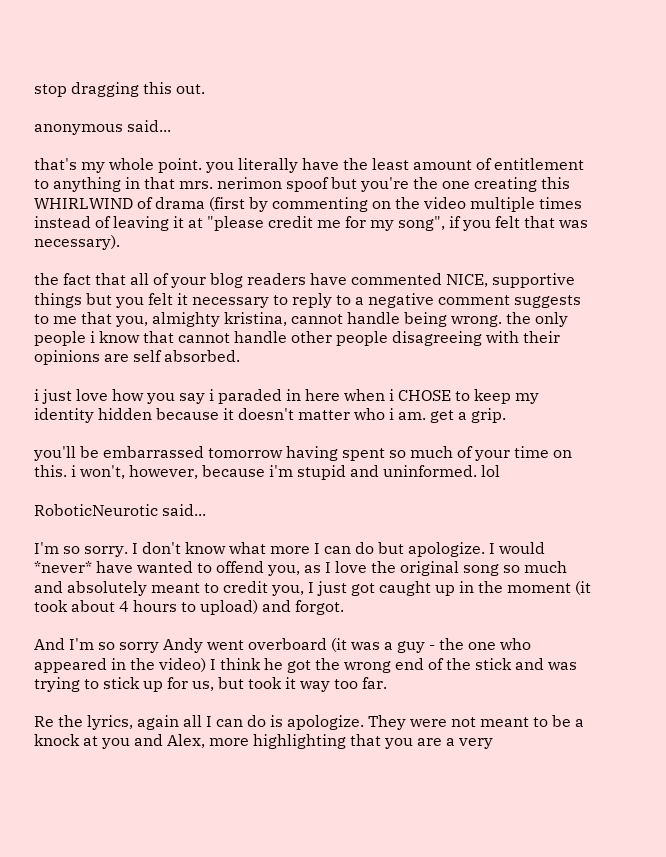stop dragging this out.

anonymous said...

that's my whole point. you literally have the least amount of entitlement to anything in that mrs. nerimon spoof but you're the one creating this WHIRLWIND of drama (first by commenting on the video multiple times instead of leaving it at "please credit me for my song", if you felt that was necessary).

the fact that all of your blog readers have commented NICE, supportive things but you felt it necessary to reply to a negative comment suggests to me that you, almighty kristina, cannot handle being wrong. the only people i know that cannot handle other people disagreeing with their opinions are self absorbed.

i just love how you say i paraded in here when i CHOSE to keep my identity hidden because it doesn't matter who i am. get a grip.

you'll be embarrassed tomorrow having spent so much of your time on this. i won't, however, because i'm stupid and uninformed. lol

RoboticNeurotic said...

I'm so sorry. I don't know what more I can do but apologize. I would *never* have wanted to offend you, as I love the original song so much and absolutely meant to credit you, I just got caught up in the moment (it took about 4 hours to upload) and forgot.

And I'm so sorry Andy went overboard (it was a guy - the one who appeared in the video) I think he got the wrong end of the stick and was trying to stick up for us, but took it way too far.

Re the lyrics, again all I can do is apologize. They were not meant to be a knock at you and Alex, more highlighting that you are a very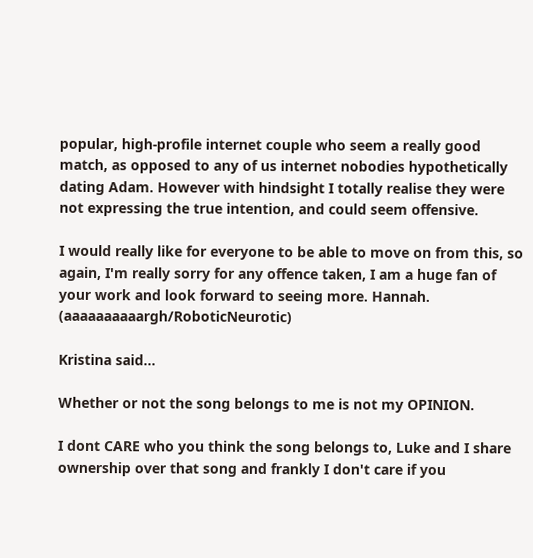popular, high-profile internet couple who seem a really good match, as opposed to any of us internet nobodies hypothetically dating Adam. However with hindsight I totally realise they were not expressing the true intention, and could seem offensive.

I would really like for everyone to be able to move on from this, so again, I'm really sorry for any offence taken, I am a huge fan of your work and look forward to seeing more. Hannah. (aaaaaaaaaargh/RoboticNeurotic)

Kristina said...

Whether or not the song belongs to me is not my OPINION.

I dont CARE who you think the song belongs to, Luke and I share ownership over that song and frankly I don't care if you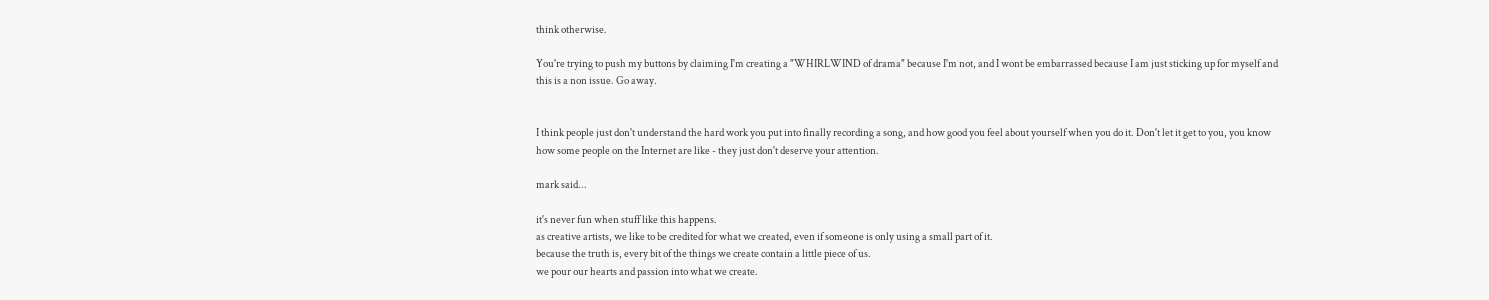think otherwise.

You're trying to push my buttons by claiming I'm creating a "WHIRLWIND of drama" because I'm not, and I wont be embarrassed because I am just sticking up for myself and this is a non issue. Go away.


I think people just don't understand the hard work you put into finally recording a song, and how good you feel about yourself when you do it. Don't let it get to you, you know how some people on the Internet are like - they just don't deserve your attention.

mark said...

it's never fun when stuff like this happens.
as creative artists, we like to be credited for what we created, even if someone is only using a small part of it.
because the truth is, every bit of the things we create contain a little piece of us.
we pour our hearts and passion into what we create.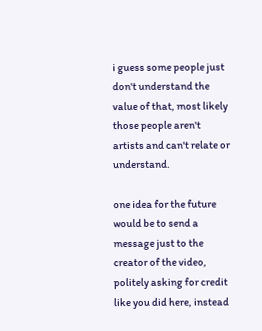i guess some people just don't understand the value of that, most likely those people aren't artists and can't relate or understand.

one idea for the future would be to send a message just to the creator of the video, politely asking for credit like you did here, instead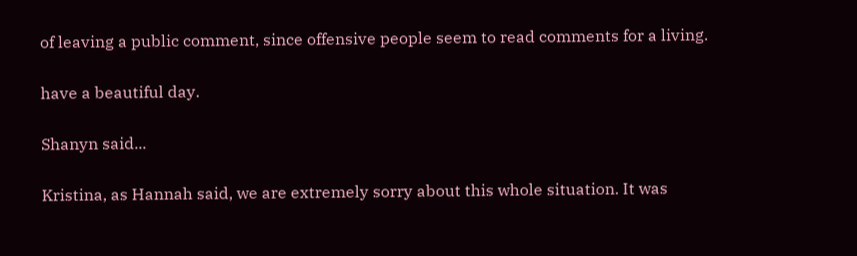of leaving a public comment, since offensive people seem to read comments for a living.

have a beautiful day.

Shanyn said...

Kristina, as Hannah said, we are extremely sorry about this whole situation. It was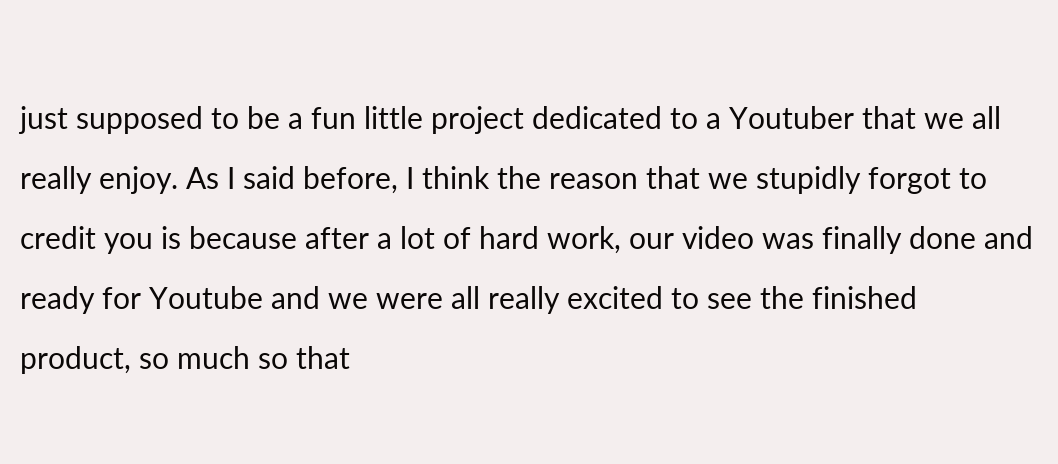just supposed to be a fun little project dedicated to a Youtuber that we all really enjoy. As I said before, I think the reason that we stupidly forgot to credit you is because after a lot of hard work, our video was finally done and ready for Youtube and we were all really excited to see the finished product, so much so that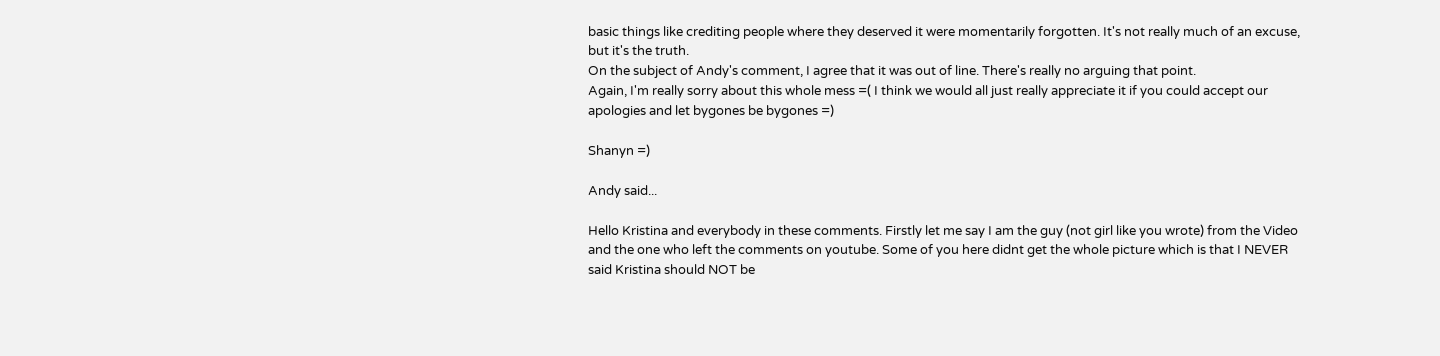basic things like crediting people where they deserved it were momentarily forgotten. It's not really much of an excuse, but it's the truth.
On the subject of Andy's comment, I agree that it was out of line. There's really no arguing that point.
Again, I'm really sorry about this whole mess =( I think we would all just really appreciate it if you could accept our apologies and let bygones be bygones =)

Shanyn =)

Andy said...

Hello Kristina and everybody in these comments. Firstly let me say I am the guy (not girl like you wrote) from the Video and the one who left the comments on youtube. Some of you here didnt get the whole picture which is that I NEVER said Kristina should NOT be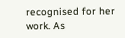recognised for her work. As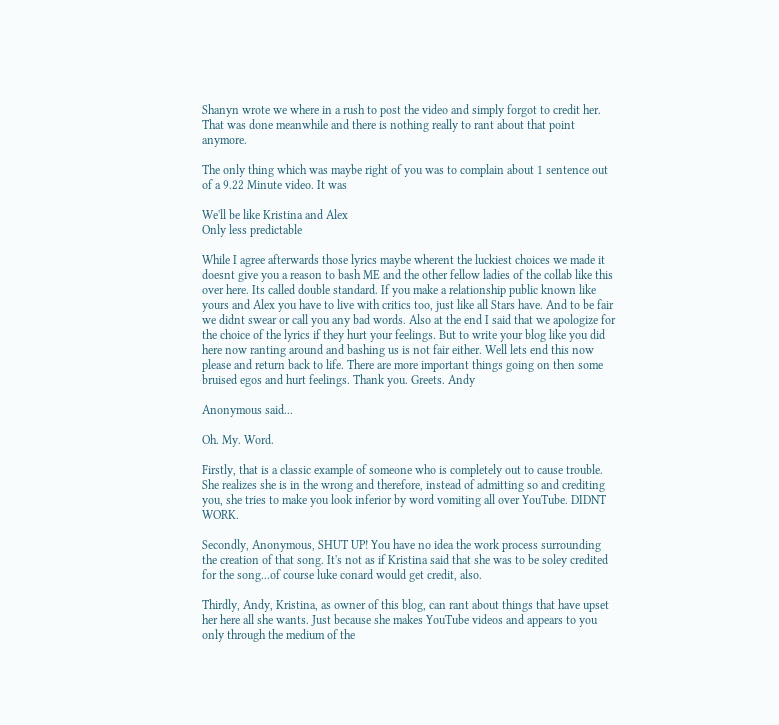Shanyn wrote we where in a rush to post the video and simply forgot to credit her. That was done meanwhile and there is nothing really to rant about that point anymore.

The only thing which was maybe right of you was to complain about 1 sentence out of a 9.22 Minute video. It was

We'll be like Kristina and Alex
Only less predictable

While I agree afterwards those lyrics maybe wherent the luckiest choices we made it doesnt give you a reason to bash ME and the other fellow ladies of the collab like this over here. Its called double standard. If you make a relationship public known like yours and Alex you have to live with critics too, just like all Stars have. And to be fair we didnt swear or call you any bad words. Also at the end I said that we apologize for the choice of the lyrics if they hurt your feelings. But to write your blog like you did here now ranting around and bashing us is not fair either. Well lets end this now please and return back to life. There are more important things going on then some bruised egos and hurt feelings. Thank you. Greets. Andy

Anonymous said...

Oh. My. Word.

Firstly, that is a classic example of someone who is completely out to cause trouble. She realizes she is in the wrong and therefore, instead of admitting so and crediting you, she tries to make you look inferior by word vomiting all over YouTube. DIDNT WORK.

Secondly, Anonymous, SHUT UP! You have no idea the work process surrounding the creation of that song. It's not as if Kristina said that she was to be soley credited for the song...of course luke conard would get credit, also.

Thirdly, Andy, Kristina, as owner of this blog, can rant about things that have upset her here all she wants. Just because she makes YouTube videos and appears to you only through the medium of the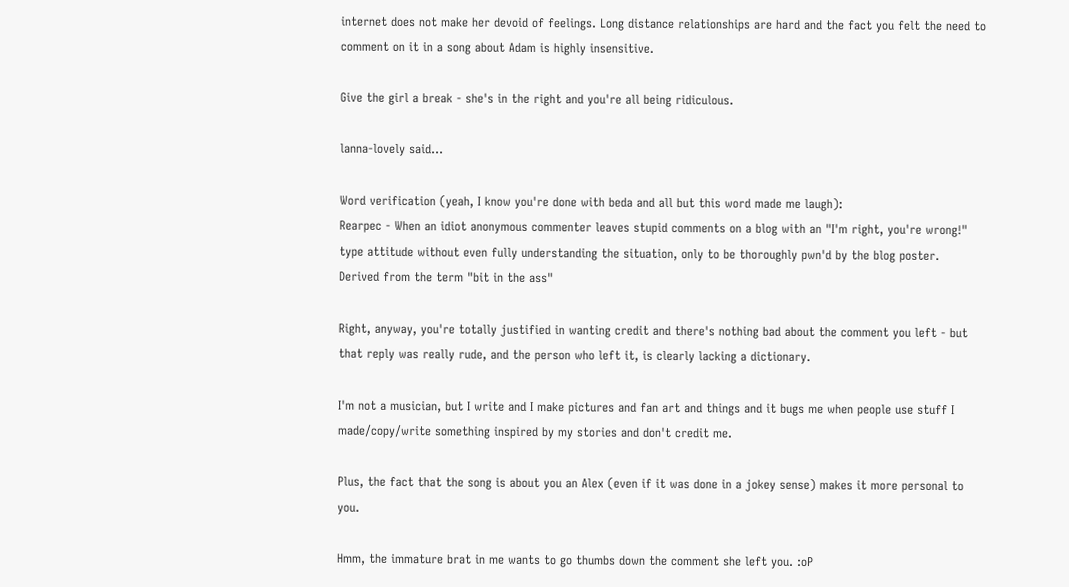internet does not make her devoid of feelings. Long distance relationships are hard and the fact you felt the need to comment on it in a song about Adam is highly insensitive.

Give the girl a break - she's in the right and you're all being ridiculous.

lanna-lovely said...

Word verification (yeah, I know you're done with beda and all but this word made me laugh):
Rearpec - When an idiot anonymous commenter leaves stupid comments on a blog with an "I'm right, you're wrong!" type attitude without even fully understanding the situation, only to be thoroughly pwn'd by the blog poster.
Derived from the term "bit in the ass"

Right, anyway, you're totally justified in wanting credit and there's nothing bad about the comment you left - but that reply was really rude, and the person who left it, is clearly lacking a dictionary.

I'm not a musician, but I write and I make pictures and fan art and things and it bugs me when people use stuff I made/copy/write something inspired by my stories and don't credit me.

Plus, the fact that the song is about you an Alex (even if it was done in a jokey sense) makes it more personal to you.

Hmm, the immature brat in me wants to go thumbs down the comment she left you. :oP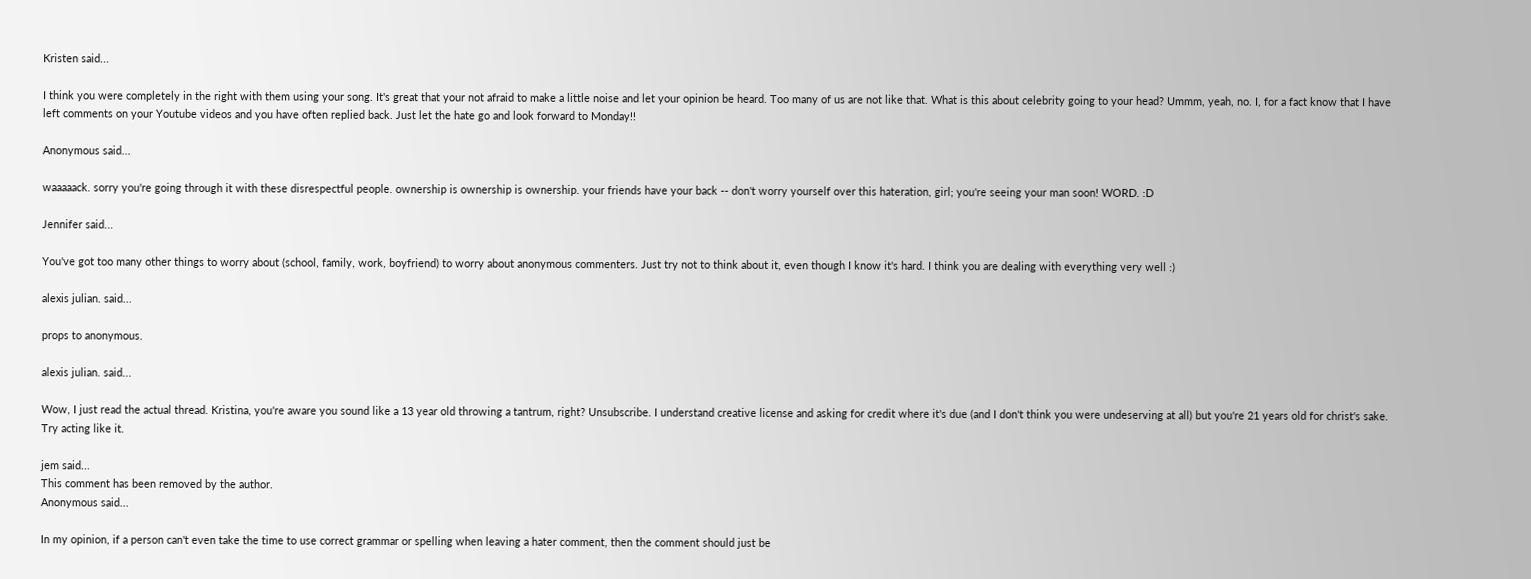Kristen said...

I think you were completely in the right with them using your song. It's great that your not afraid to make a little noise and let your opinion be heard. Too many of us are not like that. What is this about celebrity going to your head? Ummm, yeah, no. I, for a fact know that I have left comments on your Youtube videos and you have often replied back. Just let the hate go and look forward to Monday!!

Anonymous said...

waaaaack. sorry you're going through it with these disrespectful people. ownership is ownership is ownership. your friends have your back -- don't worry yourself over this hateration, girl; you're seeing your man soon! WORD. :D

Jennifer said...

You've got too many other things to worry about (school, family, work, boyfriend) to worry about anonymous commenters. Just try not to think about it, even though I know it's hard. I think you are dealing with everything very well :)

alexis julian. said...

props to anonymous.

alexis julian. said...

Wow, I just read the actual thread. Kristina, you're aware you sound like a 13 year old throwing a tantrum, right? Unsubscribe. I understand creative license and asking for credit where it's due (and I don't think you were undeserving at all) but you're 21 years old for christ's sake. Try acting like it.

jem said...
This comment has been removed by the author.
Anonymous said...

In my opinion, if a person can't even take the time to use correct grammar or spelling when leaving a hater comment, then the comment should just be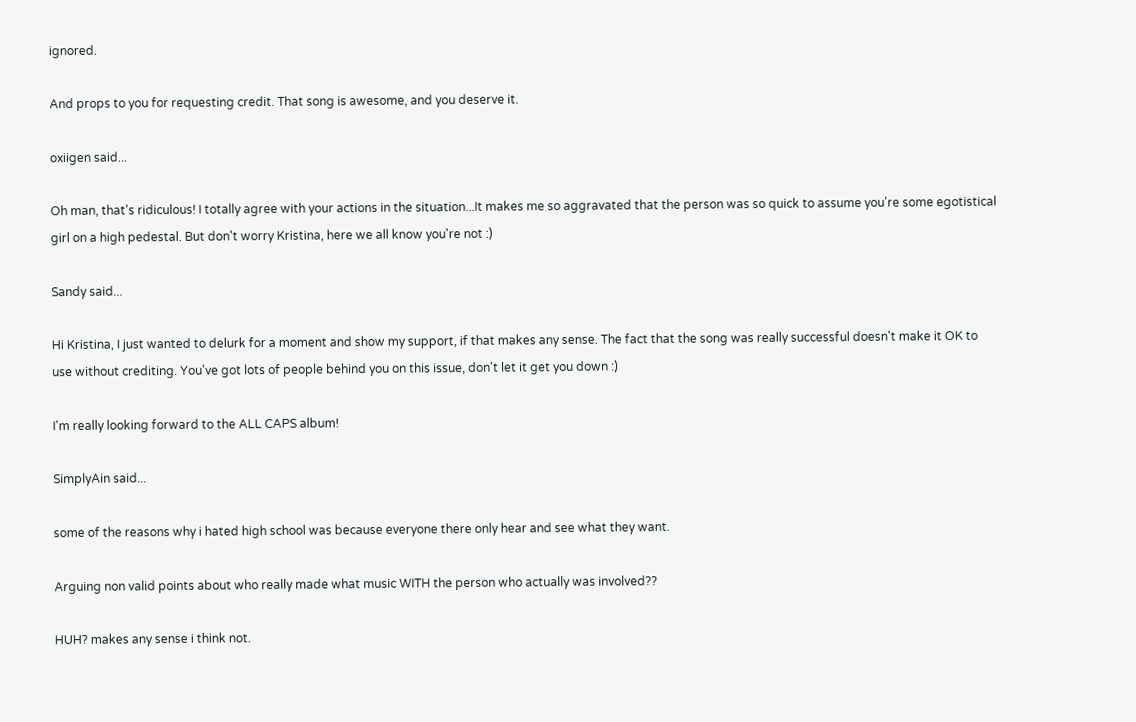ignored.

And props to you for requesting credit. That song is awesome, and you deserve it.

oxiigen said...

Oh man, that's ridiculous! I totally agree with your actions in the situation...It makes me so aggravated that the person was so quick to assume you're some egotistical girl on a high pedestal. But don't worry Kristina, here we all know you're not :)

Sandy said...

Hi Kristina, I just wanted to delurk for a moment and show my support, if that makes any sense. The fact that the song was really successful doesn't make it OK to use without crediting. You've got lots of people behind you on this issue, don't let it get you down :)

I'm really looking forward to the ALL CAPS album!

SimplyAin said...

some of the reasons why i hated high school was because everyone there only hear and see what they want.

Arguing non valid points about who really made what music WITH the person who actually was involved??

HUH? makes any sense i think not.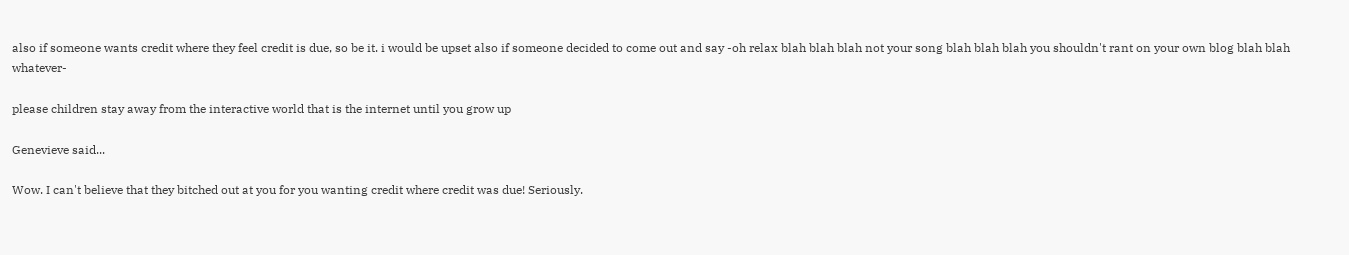also if someone wants credit where they feel credit is due, so be it. i would be upset also if someone decided to come out and say -oh relax blah blah blah not your song blah blah blah you shouldn't rant on your own blog blah blah whatever-

please children stay away from the interactive world that is the internet until you grow up

Genevieve said...

Wow. I can't believe that they bitched out at you for you wanting credit where credit was due! Seriously.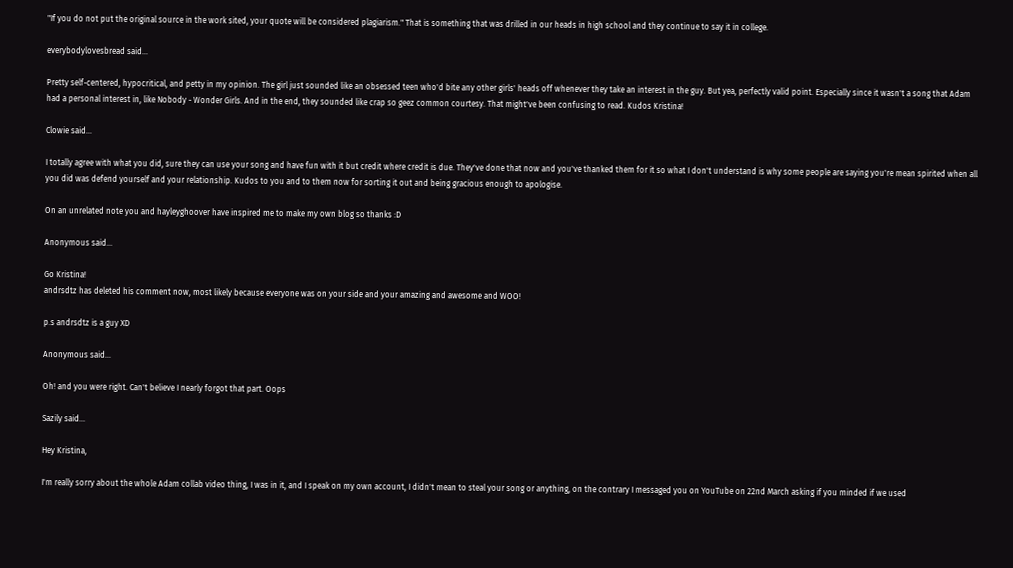"If you do not put the original source in the work sited, your quote will be considered plagiarism." That is something that was drilled in our heads in high school and they continue to say it in college.

everybodylovesbread said...

Pretty self-centered, hypocritical, and petty in my opinion. The girl just sounded like an obsessed teen who'd bite any other girls' heads off whenever they take an interest in the guy. But yea, perfectly valid point. Especially since it wasn't a song that Adam had a personal interest in, like Nobody - Wonder Girls. And in the end, they sounded like crap so geez common courtesy. That might've been confusing to read. Kudos Kristina!

Clowie said...

I totally agree with what you did, sure they can use your song and have fun with it but credit where credit is due. They've done that now and you've thanked them for it so what I don't understand is why some people are saying you're mean spirited when all you did was defend yourself and your relationship. Kudos to you and to them now for sorting it out and being gracious enough to apologise.

On an unrelated note you and hayleyghoover have inspired me to make my own blog so thanks :D

Anonymous said...

Go Kristina!
andrsdtz has deleted his comment now, most likely because everyone was on your side and your amazing and awesome and WOO!

p.s andrsdtz is a guy XD

Anonymous said...

Oh! and you were right. Can't believe I nearly forgot that part. Oops

Sazily said...

Hey Kristina,

I'm really sorry about the whole Adam collab video thing, I was in it, and I speak on my own account, I didn't mean to steal your song or anything, on the contrary I messaged you on YouTube on 22nd March asking if you minded if we used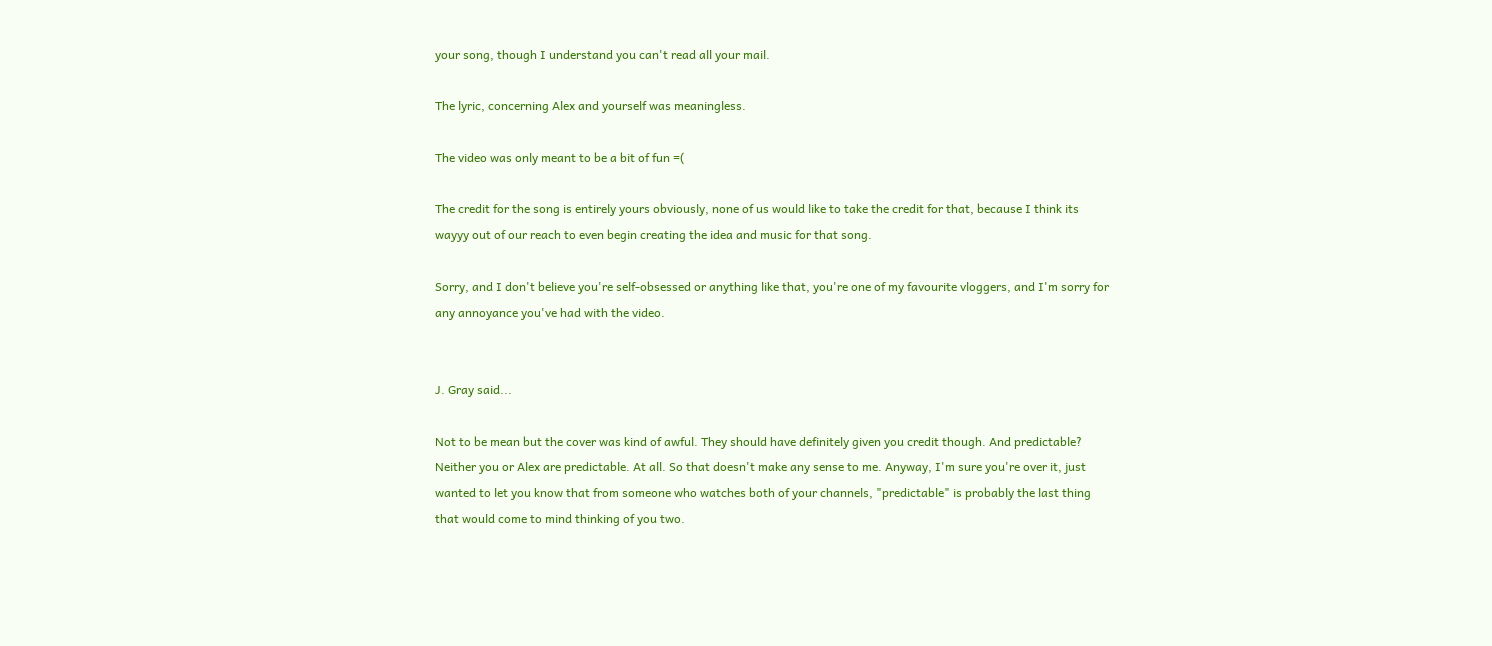your song, though I understand you can't read all your mail.

The lyric, concerning Alex and yourself was meaningless.

The video was only meant to be a bit of fun =(

The credit for the song is entirely yours obviously, none of us would like to take the credit for that, because I think its wayyy out of our reach to even begin creating the idea and music for that song.

Sorry, and I don't believe you're self-obsessed or anything like that, you're one of my favourite vloggers, and I'm sorry for any annoyance you've had with the video.


J. Gray said...

Not to be mean but the cover was kind of awful. They should have definitely given you credit though. And predictable? Neither you or Alex are predictable. At all. So that doesn't make any sense to me. Anyway, I'm sure you're over it, just wanted to let you know that from someone who watches both of your channels, "predictable" is probably the last thing that would come to mind thinking of you two.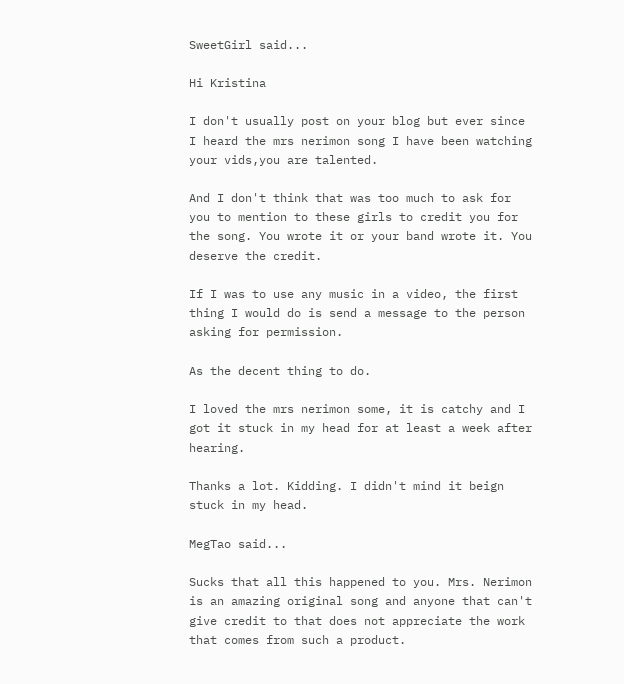SweetGirl said...

Hi Kristina

I don't usually post on your blog but ever since I heard the mrs nerimon song I have been watching your vids,you are talented.

And I don't think that was too much to ask for you to mention to these girls to credit you for the song. You wrote it or your band wrote it. You deserve the credit.

If I was to use any music in a video, the first thing I would do is send a message to the person asking for permission.

As the decent thing to do.

I loved the mrs nerimon some, it is catchy and I got it stuck in my head for at least a week after hearing.

Thanks a lot. Kidding. I didn't mind it beign stuck in my head.

MegTao said...

Sucks that all this happened to you. Mrs. Nerimon is an amazing original song and anyone that can't give credit to that does not appreciate the work that comes from such a product.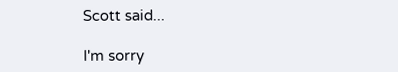Scott said...

I'm sorry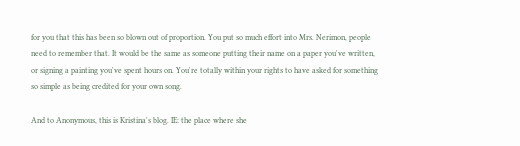for you that this has been so blown out of proportion. You put so much effort into Mrs. Nerimon, people need to remember that. It would be the same as someone putting their name on a paper you've written, or signing a painting you've spent hours on. You're totally within your rights to have asked for something so simple as being credited for your own song.

And to Anonymous, this is Kristina's blog. IE: the place where she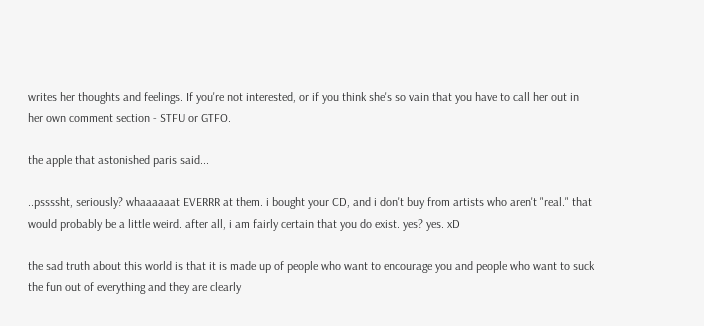writes her thoughts and feelings. If you're not interested, or if you think she's so vain that you have to call her out in her own comment section - STFU or GTFO.

the apple that astonished paris said...

..pssssht, seriously? whaaaaaat EVERRR at them. i bought your CD, and i don't buy from artists who aren't "real." that would probably be a little weird. after all, i am fairly certain that you do exist. yes? yes. xD

the sad truth about this world is that it is made up of people who want to encourage you and people who want to suck the fun out of everything and they are clearly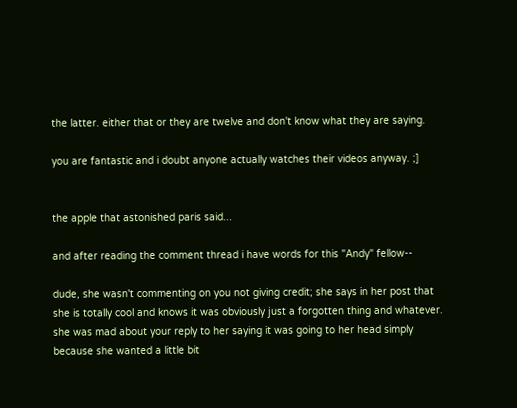the latter. either that or they are twelve and don't know what they are saying.

you are fantastic and i doubt anyone actually watches their videos anyway. ;]


the apple that astonished paris said...

and after reading the comment thread i have words for this "Andy" fellow--

dude, she wasn't commenting on you not giving credit; she says in her post that she is totally cool and knows it was obviously just a forgotten thing and whatever. she was mad about your reply to her saying it was going to her head simply because she wanted a little bit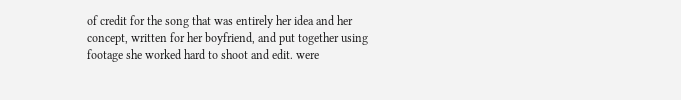of credit for the song that was entirely her idea and her concept, written for her boyfriend, and put together using footage she worked hard to shoot and edit. were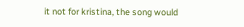it not for kristina, the song would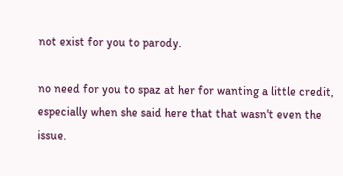not exist for you to parody.

no need for you to spaz at her for wanting a little credit, especially when she said here that that wasn't even the issue.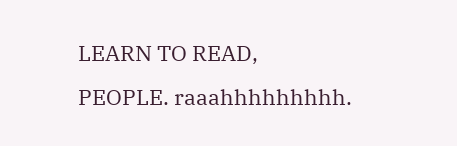LEARN TO READ, PEOPLE. raaahhhhhhhhh.